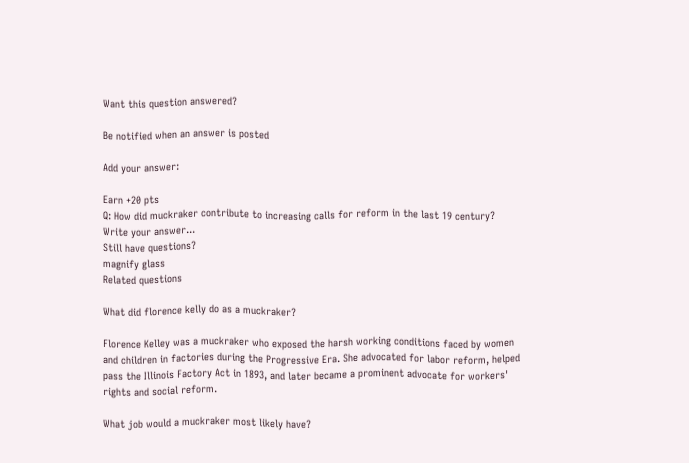Want this question answered?

Be notified when an answer is posted

Add your answer:

Earn +20 pts
Q: How did muckraker contribute to increasing calls for reform in the last 19 century?
Write your answer...
Still have questions?
magnify glass
Related questions

What did florence kelly do as a muckraker?

Florence Kelley was a muckraker who exposed the harsh working conditions faced by women and children in factories during the Progressive Era. She advocated for labor reform, helped pass the Illinois Factory Act in 1893, and later became a prominent advocate for workers' rights and social reform.

What job would a muckraker most likely have?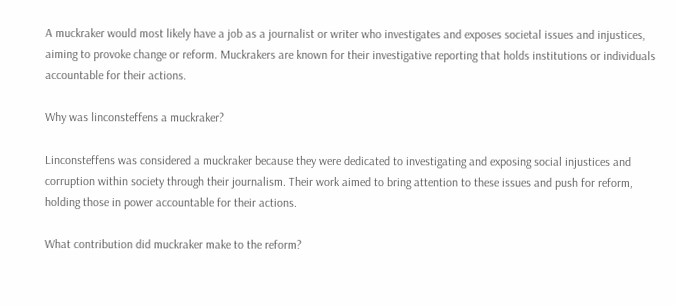A muckraker would most likely have a job as a journalist or writer who investigates and exposes societal issues and injustices, aiming to provoke change or reform. Muckrakers are known for their investigative reporting that holds institutions or individuals accountable for their actions.

Why was linconsteffens a muckraker?

Linconsteffens was considered a muckraker because they were dedicated to investigating and exposing social injustices and corruption within society through their journalism. Their work aimed to bring attention to these issues and push for reform, holding those in power accountable for their actions.

What contribution did muckraker make to the reform?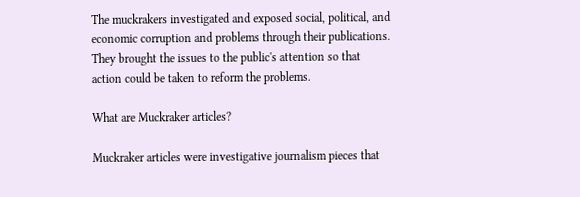The muckrakers investigated and exposed social, political, and economic corruption and problems through their publications. They brought the issues to the public's attention so that action could be taken to reform the problems.

What are Muckraker articles?

Muckraker articles were investigative journalism pieces that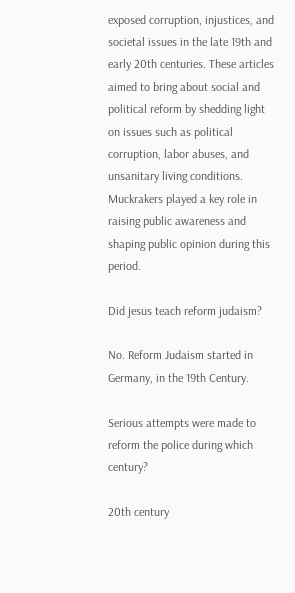exposed corruption, injustices, and societal issues in the late 19th and early 20th centuries. These articles aimed to bring about social and political reform by shedding light on issues such as political corruption, labor abuses, and unsanitary living conditions. Muckrakers played a key role in raising public awareness and shaping public opinion during this period.

Did jesus teach reform judaism?

No. Reform Judaism started in Germany, in the 19th Century.

Serious attempts were made to reform the police during which century?

20th century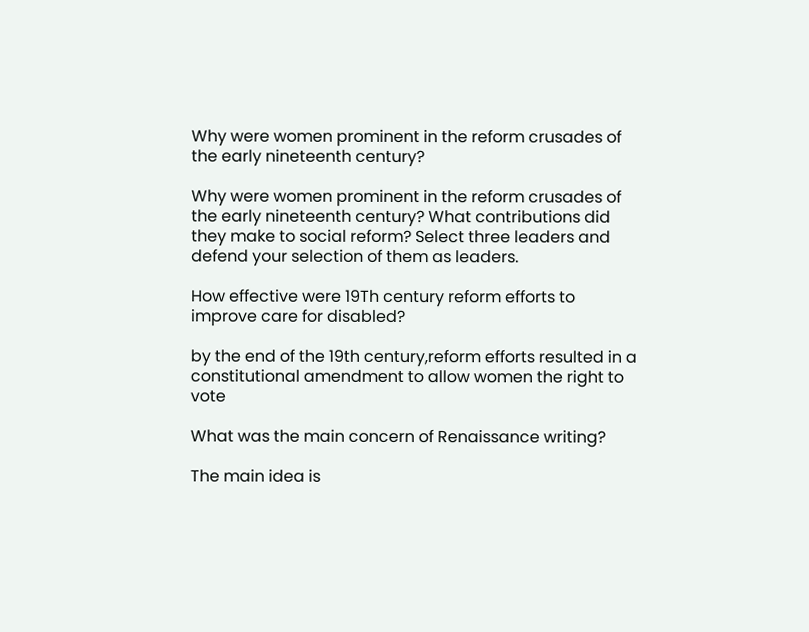Why were women prominent in the reform crusades of the early nineteenth century?

Why were women prominent in the reform crusades of the early nineteenth century? What contributions did they make to social reform? Select three leaders and defend your selection of them as leaders.

How effective were 19Th century reform efforts to improve care for disabled?

by the end of the 19th century,reform efforts resulted in a constitutional amendment to allow women the right to vote

What was the main concern of Renaissance writing?

The main idea is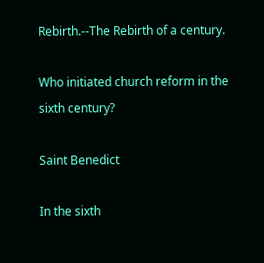Rebirth.--The Rebirth of a century.

Who initiated church reform in the sixth century?

Saint Benedict

In the sixth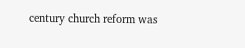century church reform was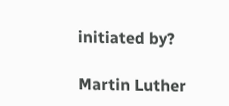initiated by?

Martin Luther